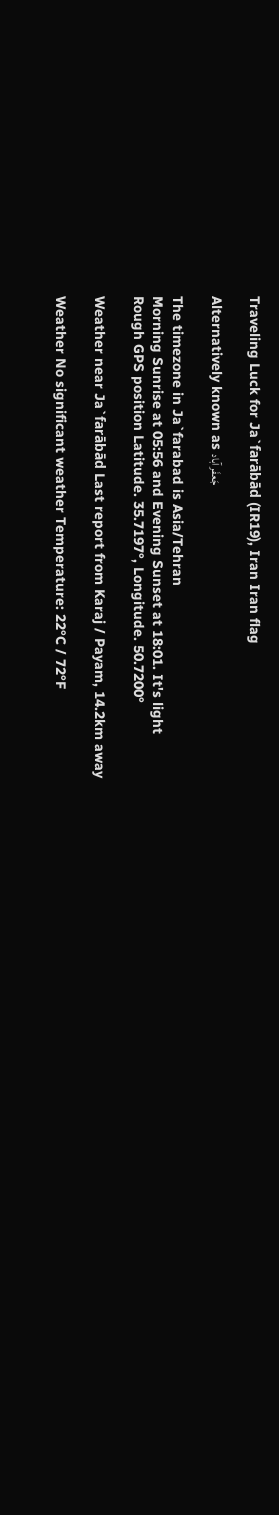Traveling Luck for Ja`farābād (IR19), Iran Iran flag

Alternatively known as جَعفَر آباد

The timezone in Ja`farabad is Asia/Tehran
Morning Sunrise at 05:56 and Evening Sunset at 18:01. It's light
Rough GPS position Latitude. 35.7197°, Longitude. 50.7200°

Weather near Ja`farābād Last report from Karaj / Payam, 14.2km away

Weather No significant weather Temperature: 22°C / 72°F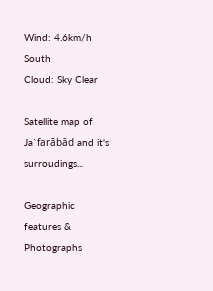Wind: 4.6km/h South
Cloud: Sky Clear

Satellite map of Ja`farābād and it's surroudings...

Geographic features & Photographs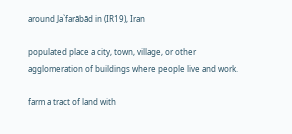around Ja`farābād in (IR19), Iran

populated place a city, town, village, or other agglomeration of buildings where people live and work.

farm a tract of land with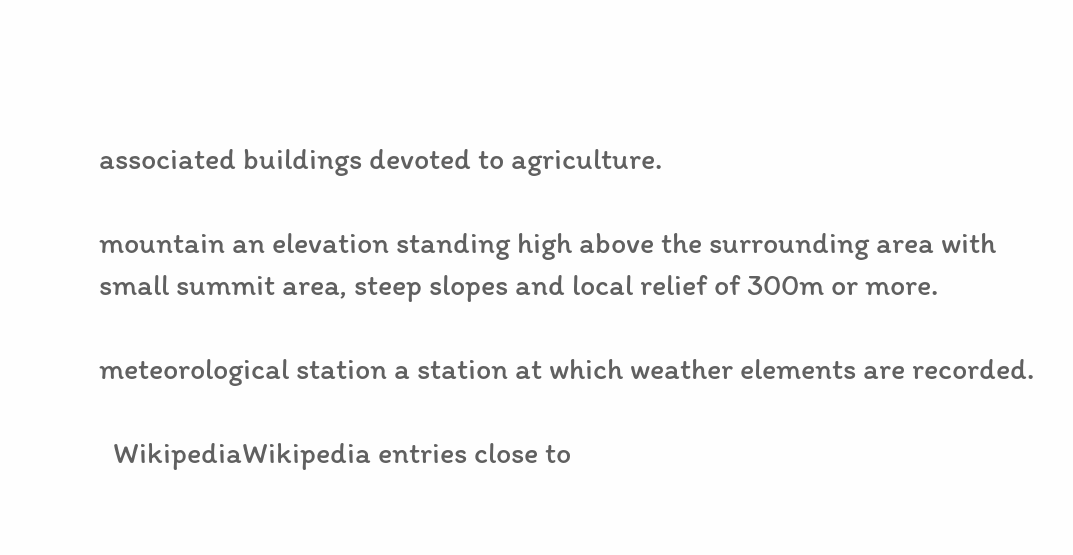associated buildings devoted to agriculture.

mountain an elevation standing high above the surrounding area with small summit area, steep slopes and local relief of 300m or more.

meteorological station a station at which weather elements are recorded.

  WikipediaWikipedia entries close to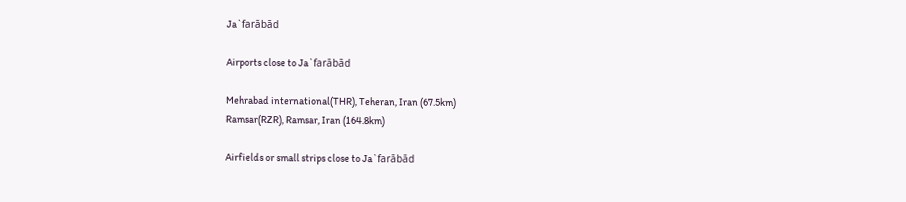Ja`farābād

Airports close to Ja`farābād

Mehrabad international(THR), Teheran, Iran (67.5km)
Ramsar(RZR), Ramsar, Iran (164.8km)

Airfields or small strips close to Ja`farābād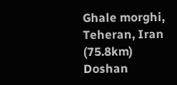Ghale morghi, Teheran, Iran (75.8km)
Doshan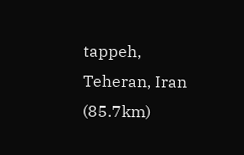tappeh, Teheran, Iran (85.7km)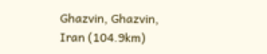Ghazvin, Ghazvin, Iran (104.9km)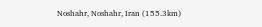Noshahr, Noshahr, Iran (155.3km)